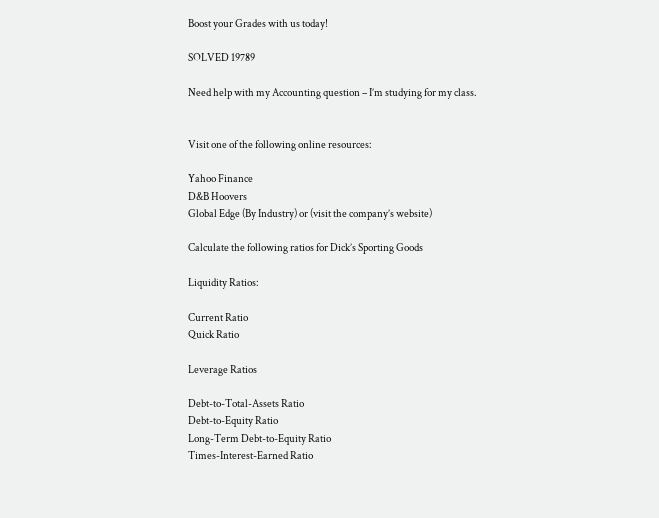Boost your Grades with us today!

SOLVED 19789

Need help with my Accounting question – I’m studying for my class.


Visit one of the following online resources:

Yahoo Finance
D&B Hoovers
Global Edge (By Industry) or (visit the company’s website)

Calculate the following ratios for Dick’s Sporting Goods

Liquidity Ratios:

Current Ratio
Quick Ratio

Leverage Ratios

Debt-to-Total-Assets Ratio
Debt-to-Equity Ratio
Long-Term Debt-to-Equity Ratio
Times-Interest-Earned Ratio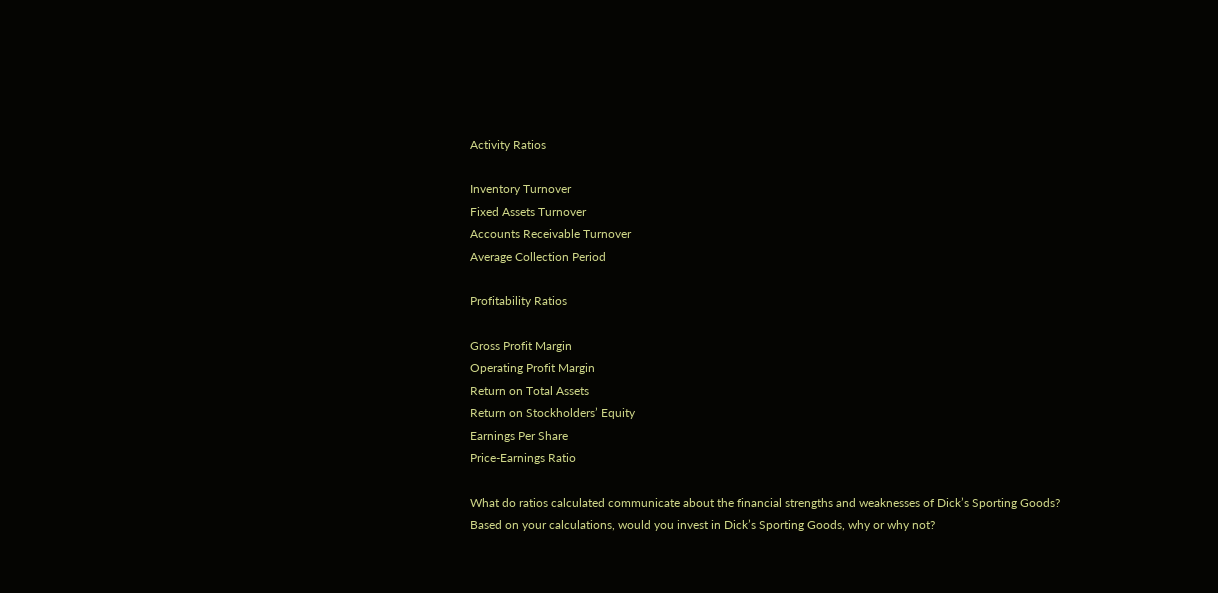Activity Ratios

Inventory Turnover
Fixed Assets Turnover
Accounts Receivable Turnover
Average Collection Period

Profitability Ratios

Gross Profit Margin
Operating Profit Margin
Return on Total Assets
Return on Stockholders’ Equity
Earnings Per Share
Price-Earnings Ratio

What do ratios calculated communicate about the financial strengths and weaknesses of Dick’s Sporting Goods?
Based on your calculations, would you invest in Dick’s Sporting Goods, why or why not?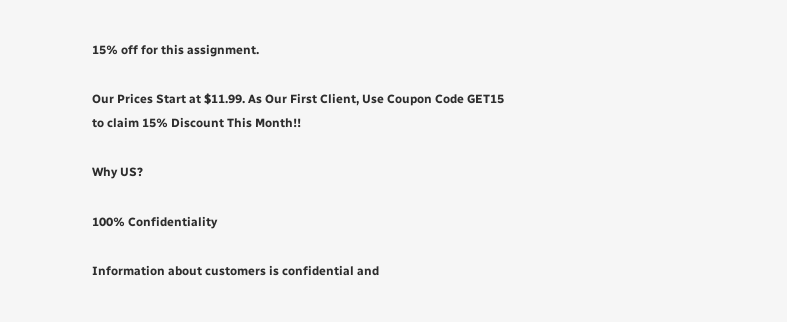15% off for this assignment.

Our Prices Start at $11.99. As Our First Client, Use Coupon Code GET15 to claim 15% Discount This Month!!

Why US?

100% Confidentiality

Information about customers is confidential and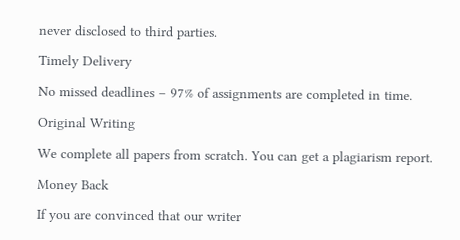never disclosed to third parties.

Timely Delivery

No missed deadlines – 97% of assignments are completed in time.

Original Writing

We complete all papers from scratch. You can get a plagiarism report.

Money Back

If you are convinced that our writer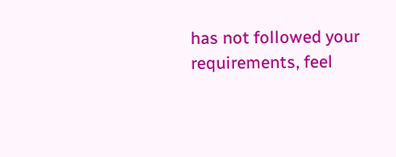has not followed your requirements, feel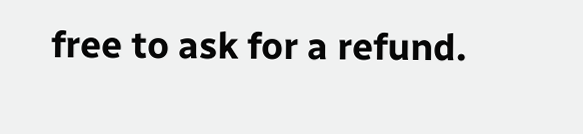free to ask for a refund.